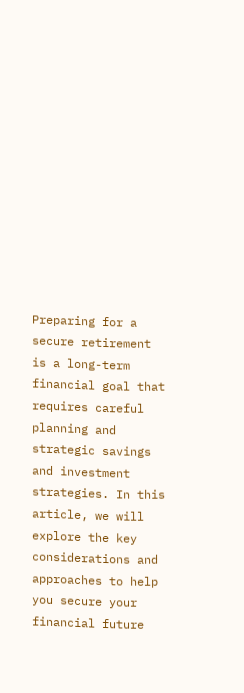Preparing for a secure retirement is a long-term financial goal that requires careful planning and strategic savings and investment strategies. In this article, we will explore the key considerations and approaches to help you secure your financial future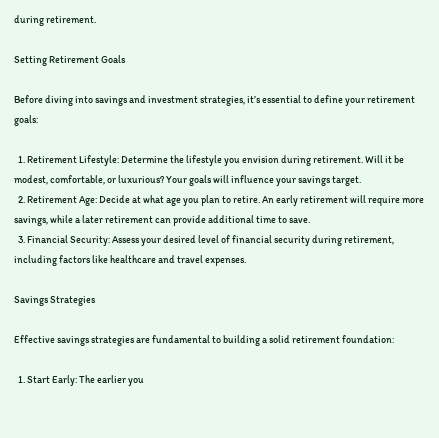during retirement.

Setting Retirement Goals

Before diving into savings and investment strategies, it’s essential to define your retirement goals:

  1. Retirement Lifestyle: Determine the lifestyle you envision during retirement. Will it be modest, comfortable, or luxurious? Your goals will influence your savings target.
  2. Retirement Age: Decide at what age you plan to retire. An early retirement will require more savings, while a later retirement can provide additional time to save.
  3. Financial Security: Assess your desired level of financial security during retirement, including factors like healthcare and travel expenses.

Savings Strategies

Effective savings strategies are fundamental to building a solid retirement foundation:

  1. Start Early: The earlier you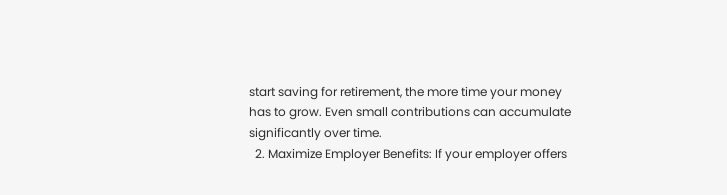start saving for retirement, the more time your money has to grow. Even small contributions can accumulate significantly over time.
  2. Maximize Employer Benefits: If your employer offers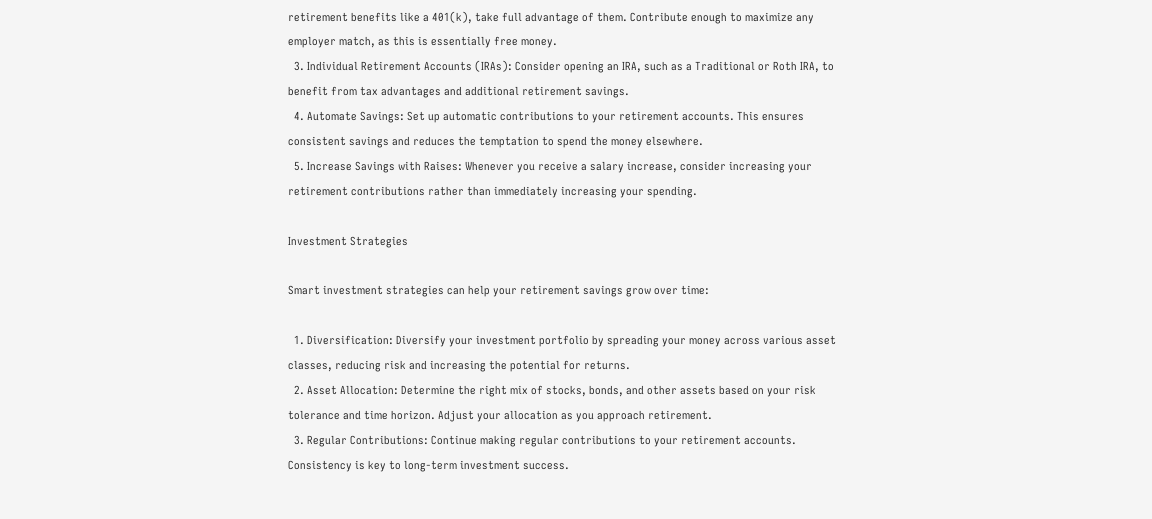retirement benefits like a 401(k), take full advantage of them. Contribute enough to maximize any employer match, as this is essentially free money.
  3. Individual Retirement Accounts (IRAs): Consider opening an IRA, such as a Traditional or Roth IRA, to benefit from tax advantages and additional retirement savings.
  4. Automate Savings: Set up automatic contributions to your retirement accounts. This ensures consistent savings and reduces the temptation to spend the money elsewhere.
  5. Increase Savings with Raises: Whenever you receive a salary increase, consider increasing your retirement contributions rather than immediately increasing your spending.

Investment Strategies

Smart investment strategies can help your retirement savings grow over time:

  1. Diversification: Diversify your investment portfolio by spreading your money across various asset classes, reducing risk and increasing the potential for returns.
  2. Asset Allocation: Determine the right mix of stocks, bonds, and other assets based on your risk tolerance and time horizon. Adjust your allocation as you approach retirement.
  3. Regular Contributions: Continue making regular contributions to your retirement accounts. Consistency is key to long-term investment success.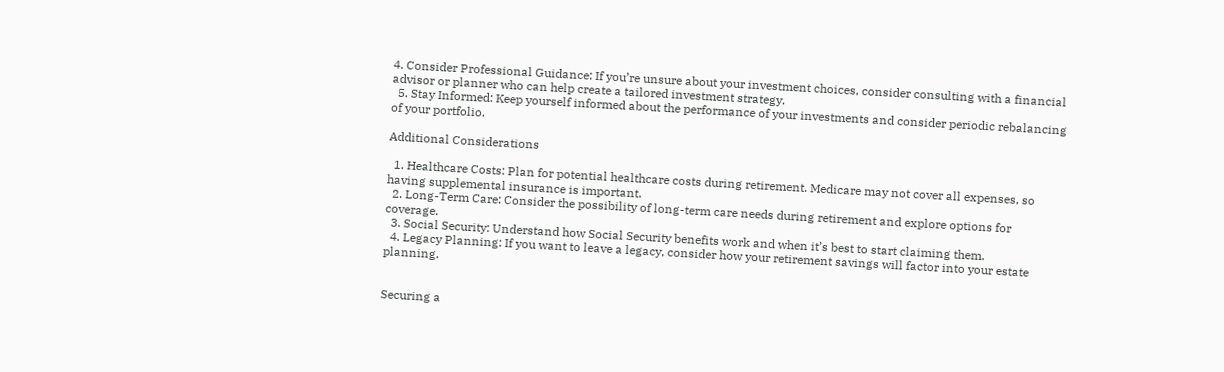4. Consider Professional Guidance: If you’re unsure about your investment choices, consider consulting with a financial advisor or planner who can help create a tailored investment strategy.
  5. Stay Informed: Keep yourself informed about the performance of your investments and consider periodic rebalancing of your portfolio.

Additional Considerations

  1. Healthcare Costs: Plan for potential healthcare costs during retirement. Medicare may not cover all expenses, so having supplemental insurance is important.
  2. Long-Term Care: Consider the possibility of long-term care needs during retirement and explore options for coverage.
  3. Social Security: Understand how Social Security benefits work and when it’s best to start claiming them.
  4. Legacy Planning: If you want to leave a legacy, consider how your retirement savings will factor into your estate planning.


Securing a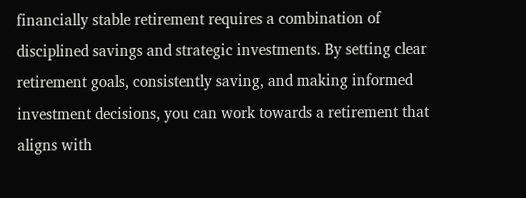financially stable retirement requires a combination of disciplined savings and strategic investments. By setting clear retirement goals, consistently saving, and making informed investment decisions, you can work towards a retirement that aligns with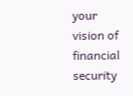your vision of financial security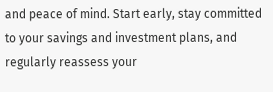and peace of mind. Start early, stay committed to your savings and investment plans, and regularly reassess your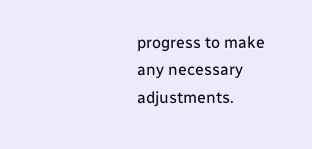progress to make any necessary adjustments.